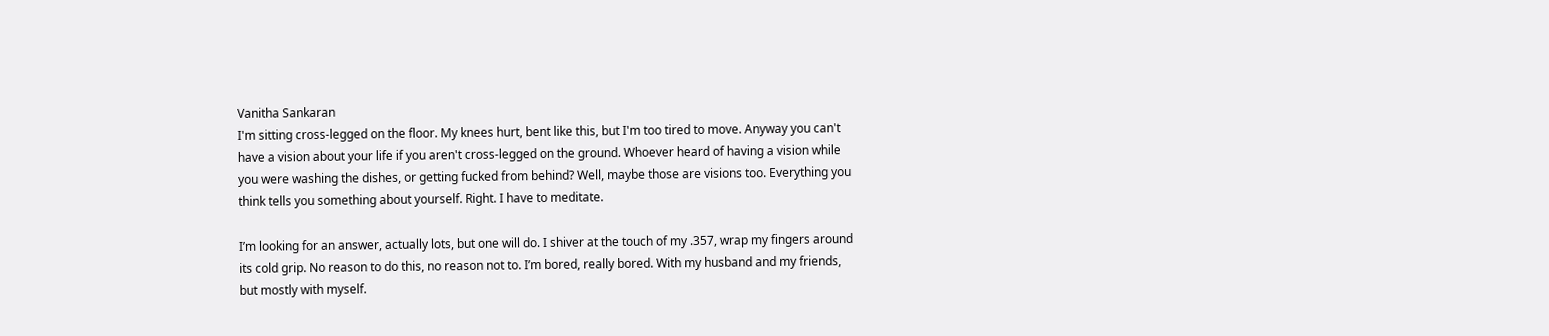Vanitha Sankaran
I'm sitting cross-legged on the floor. My knees hurt, bent like this, but I'm too tired to move. Anyway you can't have a vision about your life if you aren't cross-legged on the ground. Whoever heard of having a vision while you were washing the dishes, or getting fucked from behind? Well, maybe those are visions too. Everything you think tells you something about yourself. Right. I have to meditate.

I’m looking for an answer, actually lots, but one will do. I shiver at the touch of my .357, wrap my fingers around its cold grip. No reason to do this, no reason not to. I’m bored, really bored. With my husband and my friends, but mostly with myself.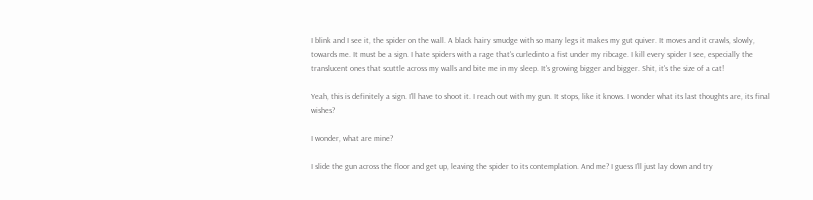I blink and I see it, the spider on the wall. A black hairy smudge with so many legs it makes my gut quiver. It moves and it crawls, slowly, towards me. It must be a sign. I hate spiders with a rage that's curledinto a fist under my ribcage. I kill every spider I see, especially the translucent ones that scuttle across my walls and bite me in my sleep. It's growing bigger and bigger. Shit, it's the size of a cat!

Yeah, this is definitely a sign. I'll have to shoot it. I reach out with my gun. It stops, like it knows. I wonder what its last thoughts are, its final wishes?

I wonder, what are mine?

I slide the gun across the floor and get up, leaving the spider to its contemplation. And me? I guess I’ll just lay down and try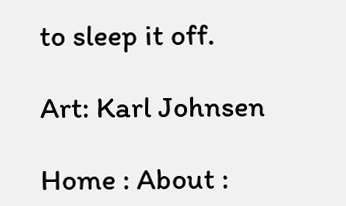to sleep it off.

Art: Karl Johnsen

Home : About :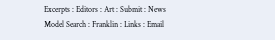Excerpts : Editors : Art : Submit : News
Model Search : Franklin : Links : Email